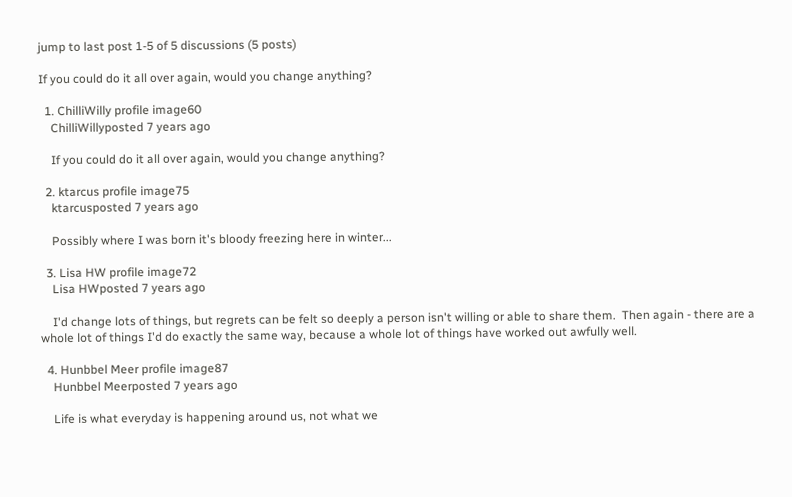jump to last post 1-5 of 5 discussions (5 posts)

If you could do it all over again, would you change anything?

  1. ChilliWilly profile image60
    ChilliWillyposted 7 years ago

    If you could do it all over again, would you change anything?

  2. ktarcus profile image75
    ktarcusposted 7 years ago

    Possibly where I was born it's bloody freezing here in winter...

  3. Lisa HW profile image72
    Lisa HWposted 7 years ago

    I'd change lots of things, but regrets can be felt so deeply a person isn't willing or able to share them.  Then again - there are a whole lot of things I'd do exactly the same way, because a whole lot of things have worked out awfully well.

  4. Hunbbel Meer profile image87
    Hunbbel Meerposted 7 years ago

    Life is what everyday is happening around us, not what we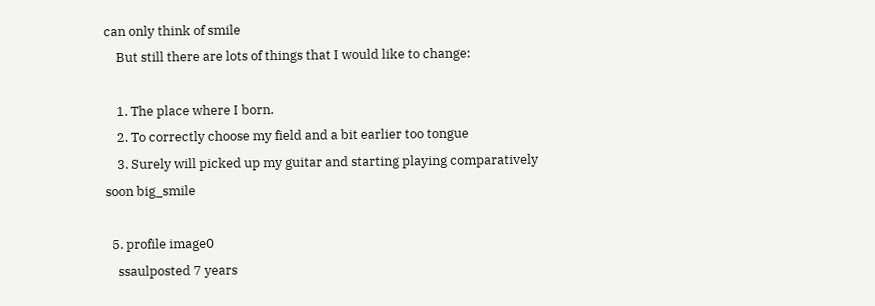can only think of smile
    But still there are lots of things that I would like to change:

    1. The place where I born.
    2. To correctly choose my field and a bit earlier too tongue
    3. Surely will picked up my guitar and starting playing comparatively soon big_smile

  5. profile image0
    ssaulposted 7 years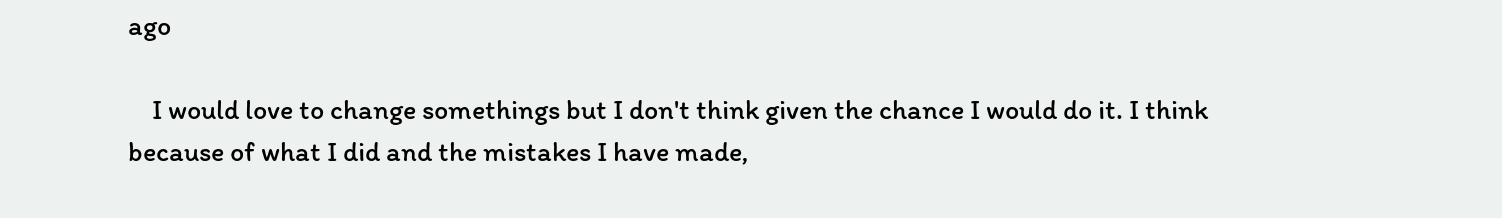ago

    I would love to change somethings but I don't think given the chance I would do it. I think because of what I did and the mistakes I have made,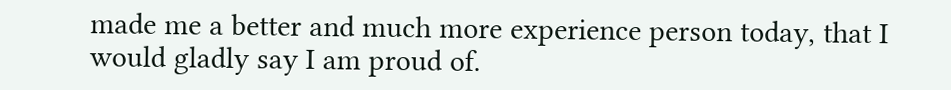made me a better and much more experience person today, that I would gladly say I am proud of.